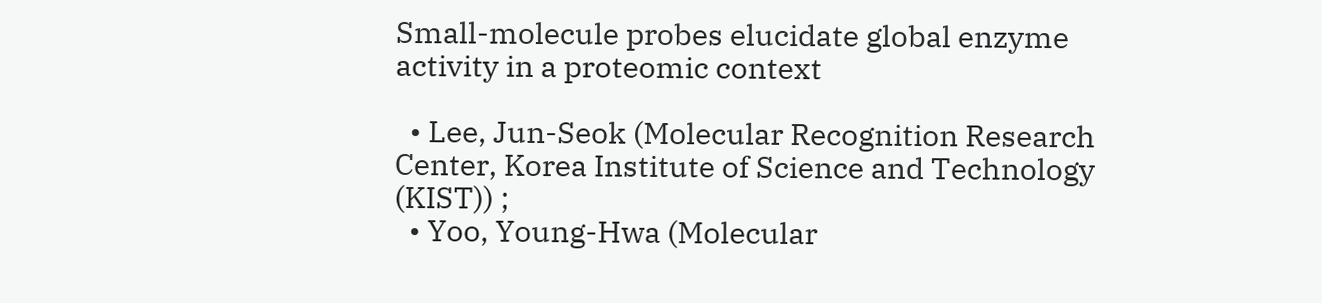Small-molecule probes elucidate global enzyme activity in a proteomic context

  • Lee, Jun-Seok (Molecular Recognition Research Center, Korea Institute of Science and Technology (KIST)) ;
  • Yoo, Young-Hwa (Molecular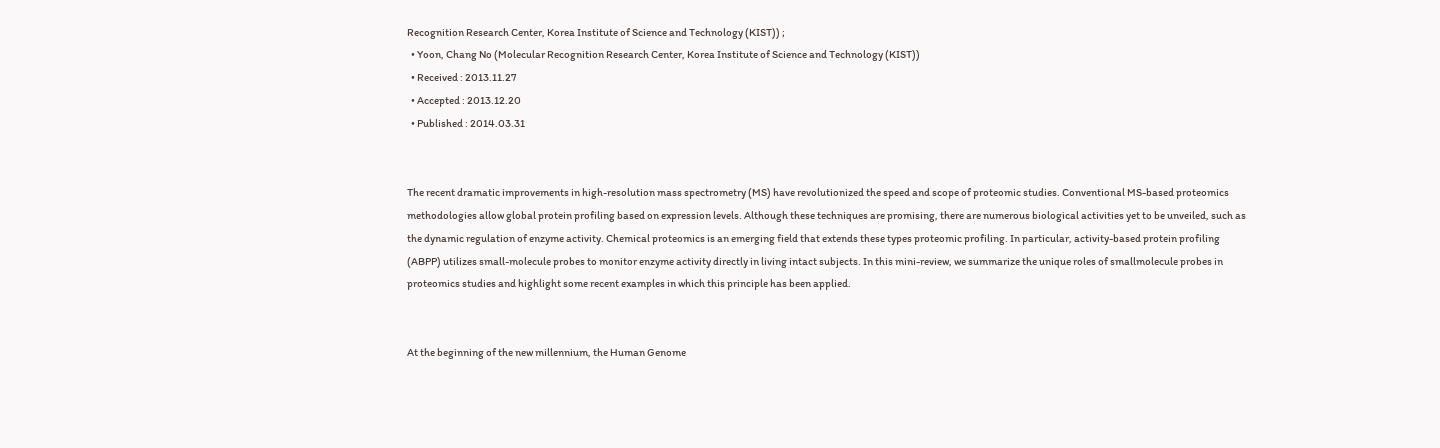Recognition Research Center, Korea Institute of Science and Technology (KIST)) ;
  • Yoon, Chang No (Molecular Recognition Research Center, Korea Institute of Science and Technology (KIST))
  • Received : 2013.11.27
  • Accepted : 2013.12.20
  • Published : 2014.03.31


The recent dramatic improvements in high-resolution mass spectrometry (MS) have revolutionized the speed and scope of proteomic studies. Conventional MS-based proteomics methodologies allow global protein profiling based on expression levels. Although these techniques are promising, there are numerous biological activities yet to be unveiled, such as the dynamic regulation of enzyme activity. Chemical proteomics is an emerging field that extends these types proteomic profiling. In particular, activity-based protein profiling (ABPP) utilizes small-molecule probes to monitor enzyme activity directly in living intact subjects. In this mini-review, we summarize the unique roles of smallmolecule probes in proteomics studies and highlight some recent examples in which this principle has been applied.


At the beginning of the new millennium, the Human Genome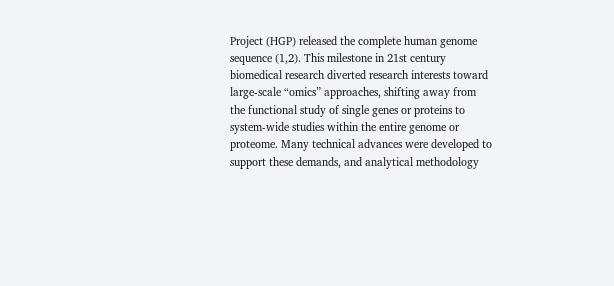Project (HGP) released the complete human genome sequence (1,2). This milestone in 21st century biomedical research diverted research interests toward large-scale “omics” approaches, shifting away from the functional study of single genes or proteins to system-wide studies within the entire genome or proteome. Many technical advances were developed to support these demands, and analytical methodology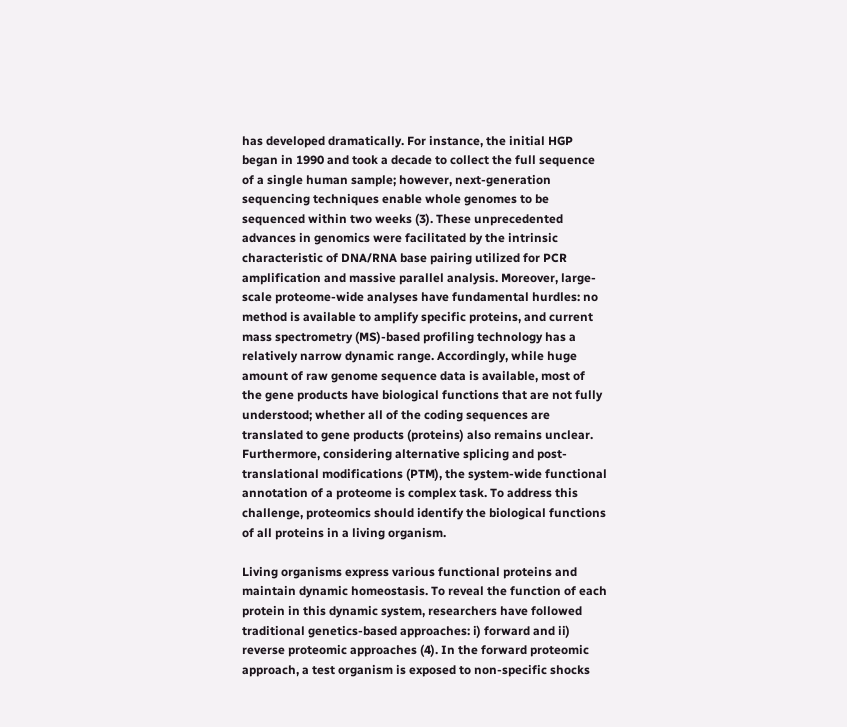has developed dramatically. For instance, the initial HGP began in 1990 and took a decade to collect the full sequence of a single human sample; however, next-generation sequencing techniques enable whole genomes to be sequenced within two weeks (3). These unprecedented advances in genomics were facilitated by the intrinsic characteristic of DNA/RNA base pairing utilized for PCR amplification and massive parallel analysis. Moreover, large-scale proteome-wide analyses have fundamental hurdles: no method is available to amplify specific proteins, and current mass spectrometry (MS)-based profiling technology has a relatively narrow dynamic range. Accordingly, while huge amount of raw genome sequence data is available, most of the gene products have biological functions that are not fully understood; whether all of the coding sequences are translated to gene products (proteins) also remains unclear. Furthermore, considering alternative splicing and post-translational modifications (PTM), the system-wide functional annotation of a proteome is complex task. To address this challenge, proteomics should identify the biological functions of all proteins in a living organism.

Living organisms express various functional proteins and maintain dynamic homeostasis. To reveal the function of each protein in this dynamic system, researchers have followed traditional genetics-based approaches: i) forward and ii) reverse proteomic approaches (4). In the forward proteomic approach, a test organism is exposed to non-specific shocks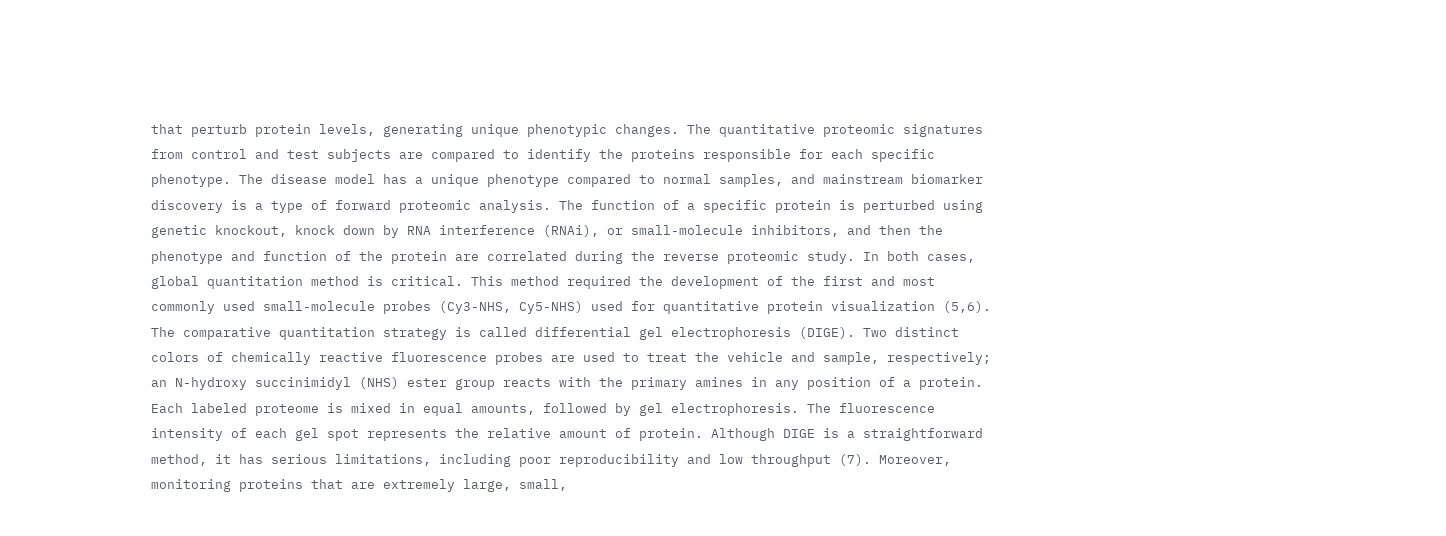that perturb protein levels, generating unique phenotypic changes. The quantitative proteomic signatures from control and test subjects are compared to identify the proteins responsible for each specific phenotype. The disease model has a unique phenotype compared to normal samples, and mainstream biomarker discovery is a type of forward proteomic analysis. The function of a specific protein is perturbed using genetic knockout, knock down by RNA interference (RNAi), or small-molecule inhibitors, and then the phenotype and function of the protein are correlated during the reverse proteomic study. In both cases, global quantitation method is critical. This method required the development of the first and most commonly used small-molecule probes (Cy3-NHS, Cy5-NHS) used for quantitative protein visualization (5,6). The comparative quantitation strategy is called differential gel electrophoresis (DIGE). Two distinct colors of chemically reactive fluorescence probes are used to treat the vehicle and sample, respectively; an N-hydroxy succinimidyl (NHS) ester group reacts with the primary amines in any position of a protein. Each labeled proteome is mixed in equal amounts, followed by gel electrophoresis. The fluorescence intensity of each gel spot represents the relative amount of protein. Although DIGE is a straightforward method, it has serious limitations, including poor reproducibility and low throughput (7). Moreover, monitoring proteins that are extremely large, small,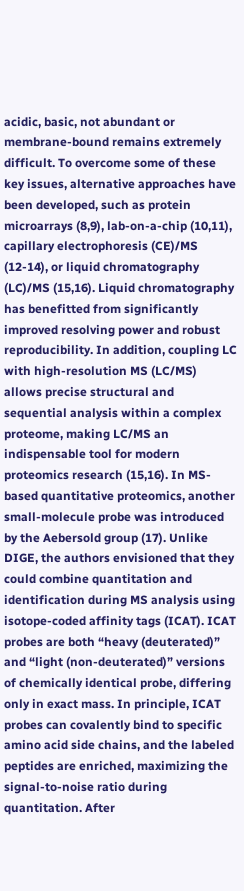acidic, basic, not abundant or membrane-bound remains extremely difficult. To overcome some of these key issues, alternative approaches have been developed, such as protein microarrays (8,9), lab-on-a-chip (10,11), capillary electrophoresis (CE)/MS (12-14), or liquid chromatography (LC)/MS (15,16). Liquid chromatography has benefitted from significantly improved resolving power and robust reproducibility. In addition, coupling LC with high-resolution MS (LC/MS) allows precise structural and sequential analysis within a complex proteome, making LC/MS an indispensable tool for modern proteomics research (15,16). In MS-based quantitative proteomics, another small-molecule probe was introduced by the Aebersold group (17). Unlike DIGE, the authors envisioned that they could combine quantitation and identification during MS analysis using isotope-coded affinity tags (ICAT). ICAT probes are both “heavy (deuterated)” and “light (non-deuterated)” versions of chemically identical probe, differing only in exact mass. In principle, ICAT probes can covalently bind to specific amino acid side chains, and the labeled peptides are enriched, maximizing the signal-to-noise ratio during quantitation. After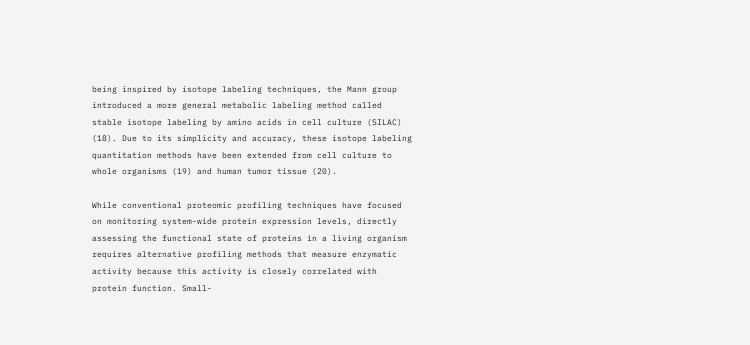being inspired by isotope labeling techniques, the Mann group introduced a more general metabolic labeling method called stable isotope labeling by amino acids in cell culture (SILAC) (18). Due to its simplicity and accuracy, these isotope labeling quantitation methods have been extended from cell culture to whole organisms (19) and human tumor tissue (20).

While conventional proteomic profiling techniques have focused on monitoring system-wide protein expression levels, directly assessing the functional state of proteins in a living organism requires alternative profiling methods that measure enzymatic activity because this activity is closely correlated with protein function. Small-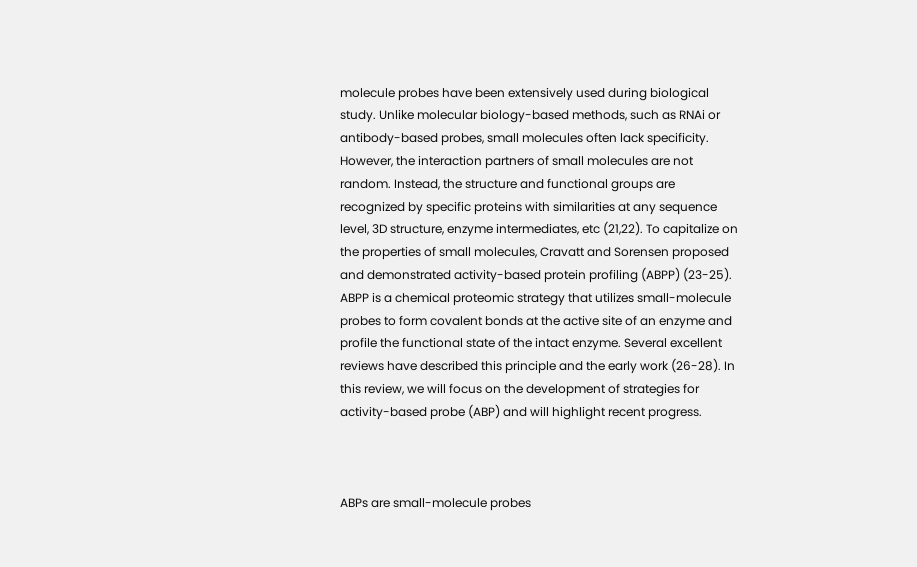molecule probes have been extensively used during biological study. Unlike molecular biology-based methods, such as RNAi or antibody-based probes, small molecules often lack specificity. However, the interaction partners of small molecules are not random. Instead, the structure and functional groups are recognized by specific proteins with similarities at any sequence level, 3D structure, enzyme intermediates, etc (21,22). To capitalize on the properties of small molecules, Cravatt and Sorensen proposed and demonstrated activity-based protein profiling (ABPP) (23-25). ABPP is a chemical proteomic strategy that utilizes small-molecule probes to form covalent bonds at the active site of an enzyme and profile the functional state of the intact enzyme. Several excellent reviews have described this principle and the early work (26-28). In this review, we will focus on the development of strategies for activity-based probe (ABP) and will highlight recent progress.



ABPs are small-molecule probes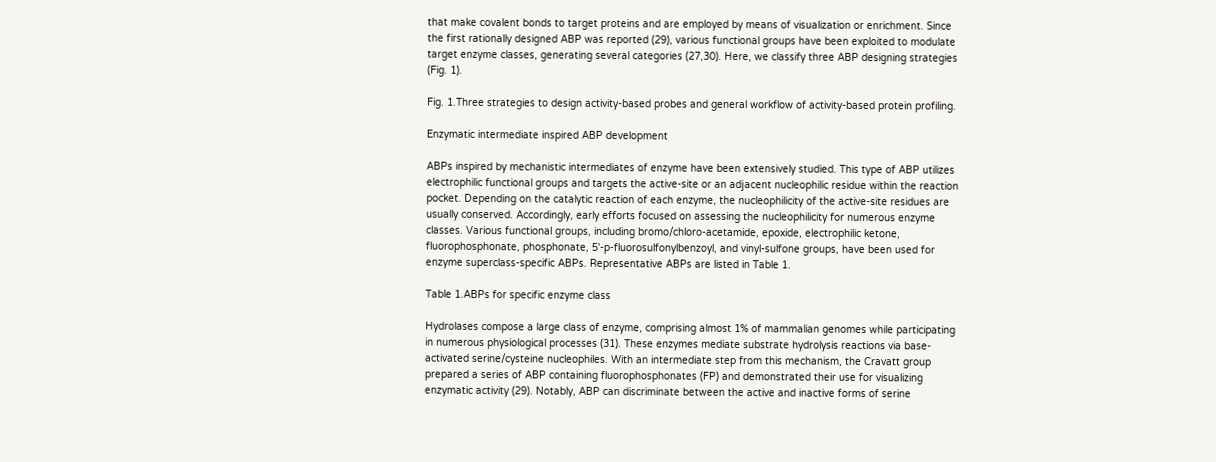that make covalent bonds to target proteins and are employed by means of visualization or enrichment. Since the first rationally designed ABP was reported (29), various functional groups have been exploited to modulate target enzyme classes, generating several categories (27,30). Here, we classify three ABP designing strategies (Fig. 1).

Fig. 1.Three strategies to design activity-based probes and general workflow of activity-based protein profiling.

Enzymatic intermediate inspired ABP development

ABPs inspired by mechanistic intermediates of enzyme have been extensively studied. This type of ABP utilizes electrophilic functional groups and targets the active-site or an adjacent nucleophilic residue within the reaction pocket. Depending on the catalytic reaction of each enzyme, the nucleophilicity of the active-site residues are usually conserved. Accordingly, early efforts focused on assessing the nucleophilicity for numerous enzyme classes. Various functional groups, including bromo/chloro-acetamide, epoxide, electrophilic ketone, fluorophosphonate, phosphonate, 5'-p-fluorosulfonylbenzoyl, and vinyl-sulfone groups, have been used for enzyme superclass-specific ABPs. Representative ABPs are listed in Table 1.

Table 1.ABPs for specific enzyme class

Hydrolases compose a large class of enzyme, comprising almost 1% of mammalian genomes while participating in numerous physiological processes (31). These enzymes mediate substrate hydrolysis reactions via base-activated serine/cysteine nucleophiles. With an intermediate step from this mechanism, the Cravatt group prepared a series of ABP containing fluorophosphonates (FP) and demonstrated their use for visualizing enzymatic activity (29). Notably, ABP can discriminate between the active and inactive forms of serine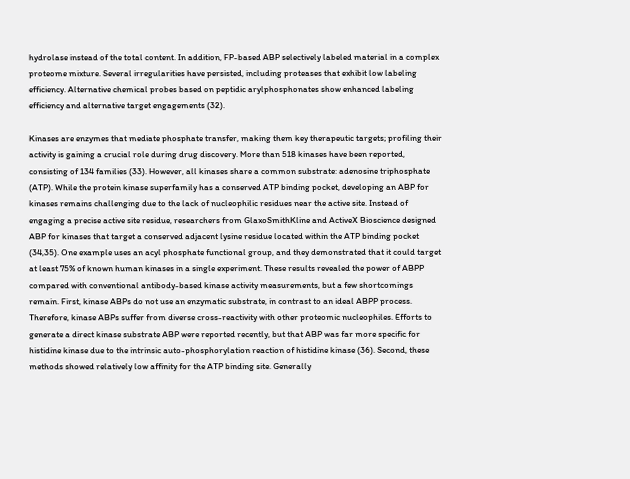hydrolase instead of the total content. In addition, FP-based ABP selectively labeled material in a complex proteome mixture. Several irregularities have persisted, including proteases that exhibit low labeling efficiency. Alternative chemical probes based on peptidic arylphosphonates show enhanced labeling efficiency and alternative target engagements (32).

Kinases are enzymes that mediate phosphate transfer, making them key therapeutic targets; profiling their activity is gaining a crucial role during drug discovery. More than 518 kinases have been reported, consisting of 134 families (33). However, all kinases share a common substrate: adenosine triphosphate (ATP). While the protein kinase superfamily has a conserved ATP binding pocket, developing an ABP for kinases remains challenging due to the lack of nucleophilic residues near the active site. Instead of engaging a precise active site residue, researchers from GlaxoSmithKline and ActiveX Bioscience designed ABP for kinases that target a conserved adjacent lysine residue located within the ATP binding pocket (34,35). One example uses an acyl phosphate functional group, and they demonstrated that it could target at least 75% of known human kinases in a single experiment. These results revealed the power of ABPP compared with conventional antibody-based kinase activity measurements, but a few shortcomings remain. First, kinase ABPs do not use an enzymatic substrate, in contrast to an ideal ABPP process. Therefore, kinase ABPs suffer from diverse cross-reactivity with other proteomic nucleophiles. Efforts to generate a direct kinase substrate ABP were reported recently, but that ABP was far more specific for histidine kinase due to the intrinsic auto-phosphorylation reaction of histidine kinase (36). Second, these methods showed relatively low affinity for the ATP binding site. Generally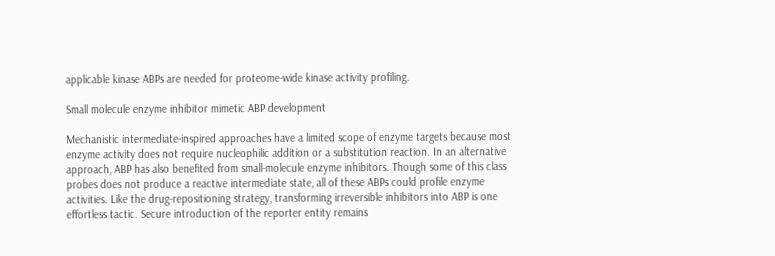applicable kinase ABPs are needed for proteome-wide kinase activity profiling.

Small molecule enzyme inhibitor mimetic ABP development

Mechanistic intermediate-inspired approaches have a limited scope of enzyme targets because most enzyme activity does not require nucleophilic addition or a substitution reaction. In an alternative approach, ABP has also benefited from small-molecule enzyme inhibitors. Though some of this class probes does not produce a reactive intermediate state, all of these ABPs could profile enzyme activities. Like the drug-repositioning strategy, transforming irreversible inhibitors into ABP is one effortless tactic. Secure introduction of the reporter entity remains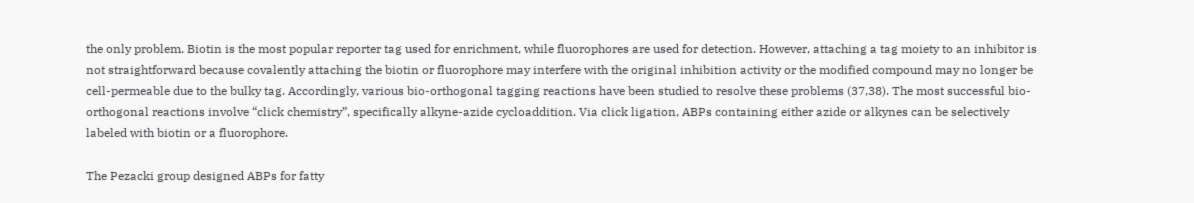the only problem. Biotin is the most popular reporter tag used for enrichment, while fluorophores are used for detection. However, attaching a tag moiety to an inhibitor is not straightforward because covalently attaching the biotin or fluorophore may interfere with the original inhibition activity or the modified compound may no longer be cell-permeable due to the bulky tag. Accordingly, various bio-orthogonal tagging reactions have been studied to resolve these problems (37,38). The most successful bio-orthogonal reactions involve “click chemistry”, specifically alkyne-azide cycloaddition. Via click ligation, ABPs containing either azide or alkynes can be selectively labeled with biotin or a fluorophore.

The Pezacki group designed ABPs for fatty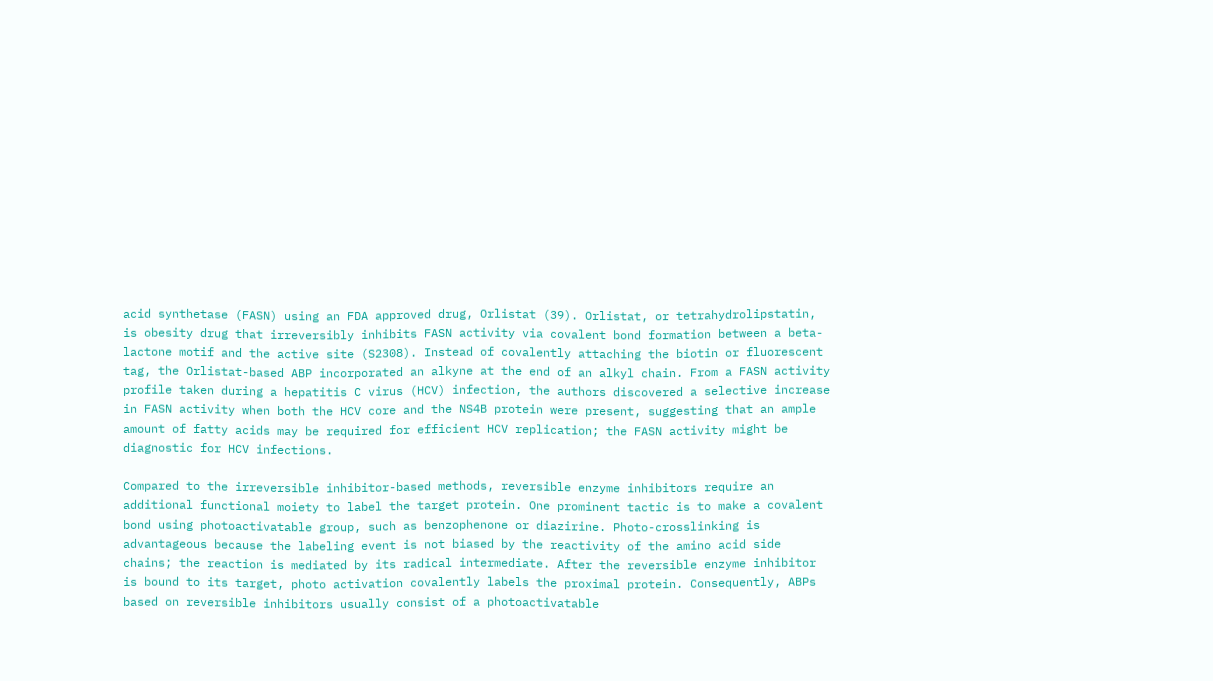acid synthetase (FASN) using an FDA approved drug, Orlistat (39). Orlistat, or tetrahydrolipstatin, is obesity drug that irreversibly inhibits FASN activity via covalent bond formation between a beta-lactone motif and the active site (S2308). Instead of covalently attaching the biotin or fluorescent tag, the Orlistat-based ABP incorporated an alkyne at the end of an alkyl chain. From a FASN activity profile taken during a hepatitis C virus (HCV) infection, the authors discovered a selective increase in FASN activity when both the HCV core and the NS4B protein were present, suggesting that an ample amount of fatty acids may be required for efficient HCV replication; the FASN activity might be diagnostic for HCV infections.

Compared to the irreversible inhibitor-based methods, reversible enzyme inhibitors require an additional functional moiety to label the target protein. One prominent tactic is to make a covalent bond using photoactivatable group, such as benzophenone or diazirine. Photo-crosslinking is advantageous because the labeling event is not biased by the reactivity of the amino acid side chains; the reaction is mediated by its radical intermediate. After the reversible enzyme inhibitor is bound to its target, photo activation covalently labels the proximal protein. Consequently, ABPs based on reversible inhibitors usually consist of a photoactivatable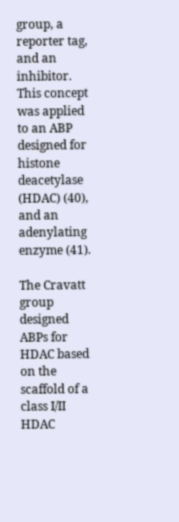group, a reporter tag, and an inhibitor. This concept was applied to an ABP designed for histone deacetylase (HDAC) (40), and an adenylating enzyme (41).

The Cravatt group designed ABPs for HDAC based on the scaffold of a class I/II HDAC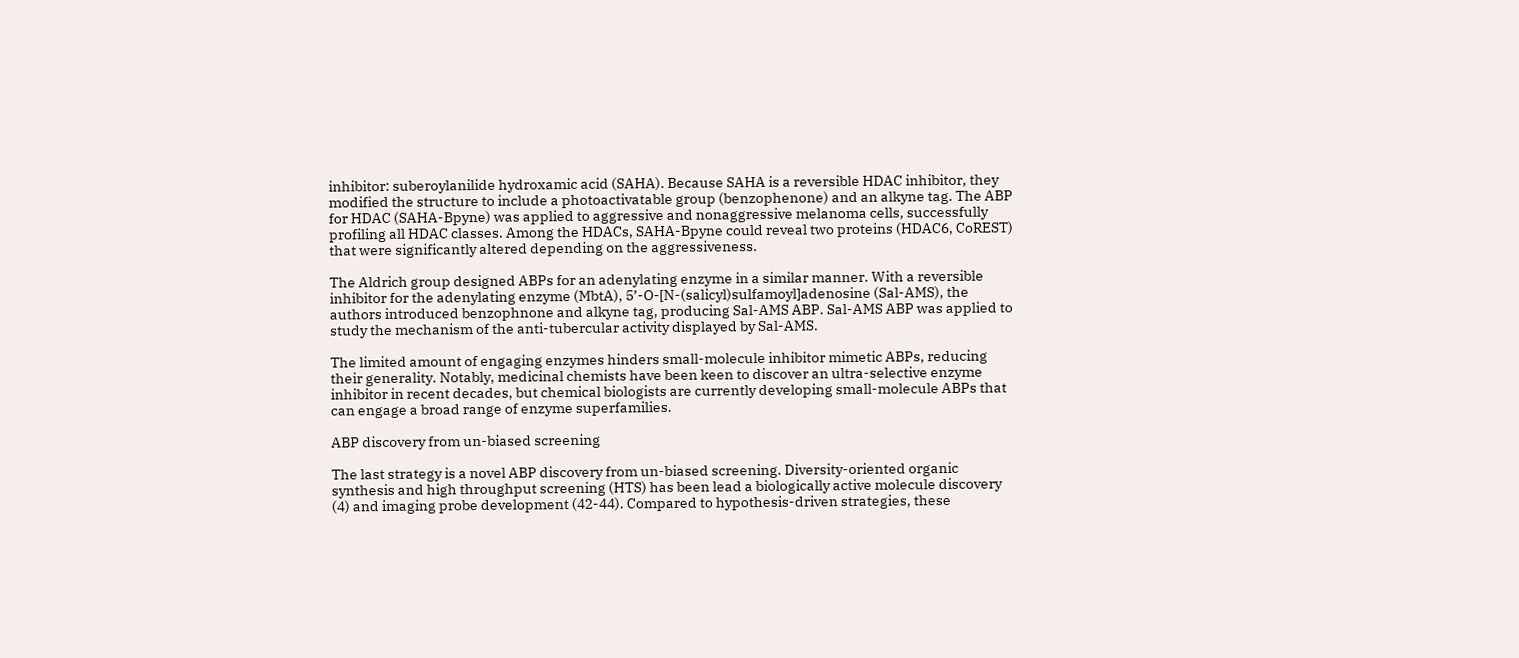inhibitor: suberoylanilide hydroxamic acid (SAHA). Because SAHA is a reversible HDAC inhibitor, they modified the structure to include a photoactivatable group (benzophenone) and an alkyne tag. The ABP for HDAC (SAHA-Bpyne) was applied to aggressive and nonaggressive melanoma cells, successfully profiling all HDAC classes. Among the HDACs, SAHA-Bpyne could reveal two proteins (HDAC6, CoREST) that were significantly altered depending on the aggressiveness.

The Aldrich group designed ABPs for an adenylating enzyme in a similar manner. With a reversible inhibitor for the adenylating enzyme (MbtA), 5’-O-[N-(salicyl)sulfamoyl]adenosine (Sal-AMS), the authors introduced benzophnone and alkyne tag, producing Sal-AMS ABP. Sal-AMS ABP was applied to study the mechanism of the anti-tubercular activity displayed by Sal-AMS.

The limited amount of engaging enzymes hinders small-molecule inhibitor mimetic ABPs, reducing their generality. Notably, medicinal chemists have been keen to discover an ultra-selective enzyme inhibitor in recent decades, but chemical biologists are currently developing small-molecule ABPs that can engage a broad range of enzyme superfamilies.

ABP discovery from un-biased screening

The last strategy is a novel ABP discovery from un-biased screening. Diversity-oriented organic synthesis and high throughput screening (HTS) has been lead a biologically active molecule discovery (4) and imaging probe development (42-44). Compared to hypothesis-driven strategies, these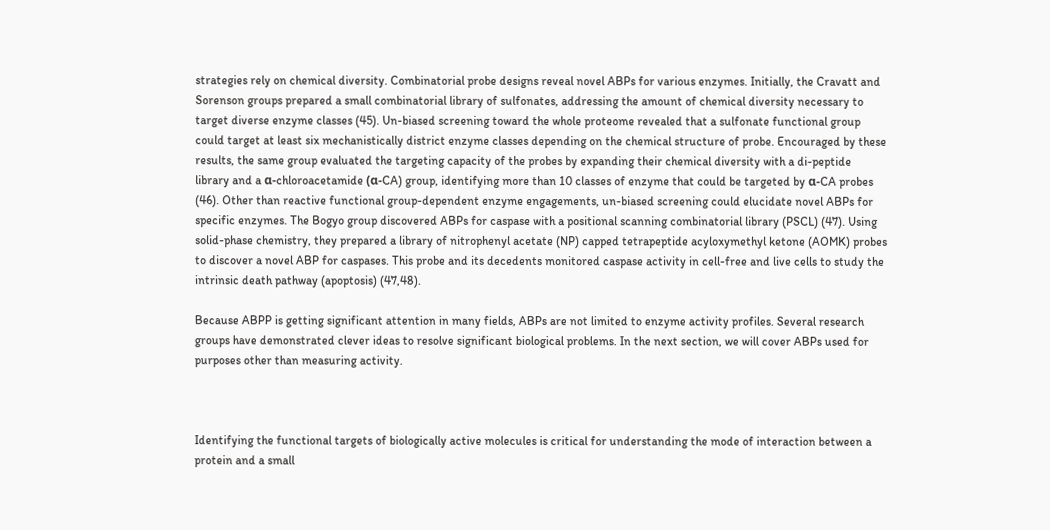strategies rely on chemical diversity. Combinatorial probe designs reveal novel ABPs for various enzymes. Initially, the Cravatt and Sorenson groups prepared a small combinatorial library of sulfonates, addressing the amount of chemical diversity necessary to target diverse enzyme classes (45). Un-biased screening toward the whole proteome revealed that a sulfonate functional group could target at least six mechanistically district enzyme classes depending on the chemical structure of probe. Encouraged by these results, the same group evaluated the targeting capacity of the probes by expanding their chemical diversity with a di-peptide library and a α-chloroacetamide (α-CA) group, identifying more than 10 classes of enzyme that could be targeted by α-CA probes (46). Other than reactive functional group-dependent enzyme engagements, un-biased screening could elucidate novel ABPs for specific enzymes. The Bogyo group discovered ABPs for caspase with a positional scanning combinatorial library (PSCL) (47). Using solid-phase chemistry, they prepared a library of nitrophenyl acetate (NP) capped tetrapeptide acyloxymethyl ketone (AOMK) probes to discover a novel ABP for caspases. This probe and its decedents monitored caspase activity in cell-free and live cells to study the intrinsic death pathway (apoptosis) (47,48).

Because ABPP is getting significant attention in many fields, ABPs are not limited to enzyme activity profiles. Several research groups have demonstrated clever ideas to resolve significant biological problems. In the next section, we will cover ABPs used for purposes other than measuring activity.



Identifying the functional targets of biologically active molecules is critical for understanding the mode of interaction between a protein and a small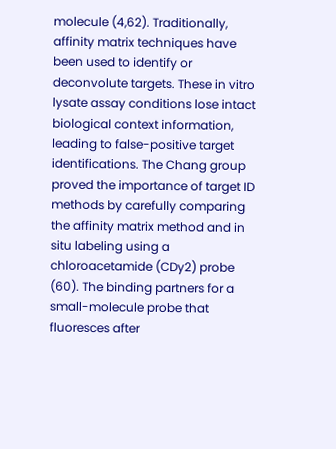molecule (4,62). Traditionally, affinity matrix techniques have been used to identify or deconvolute targets. These in vitro lysate assay conditions lose intact biological context information, leading to false-positive target identifications. The Chang group proved the importance of target ID methods by carefully comparing the affinity matrix method and in situ labeling using a chloroacetamide (CDy2) probe (60). The binding partners for a small-molecule probe that fluoresces after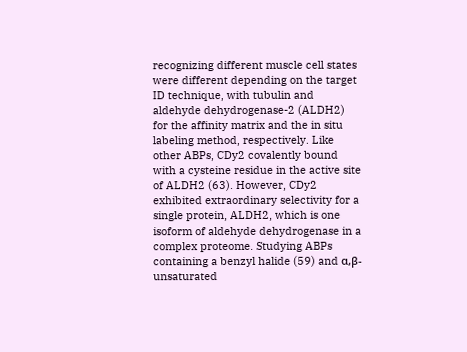recognizing different muscle cell states were different depending on the target ID technique, with tubulin and aldehyde dehydrogenase-2 (ALDH2) for the affinity matrix and the in situ labeling method, respectively. Like other ABPs, CDy2 covalently bound with a cysteine residue in the active site of ALDH2 (63). However, CDy2 exhibited extraordinary selectivity for a single protein, ALDH2, which is one isoform of aldehyde dehydrogenase in a complex proteome. Studying ABPs containing a benzyl halide (59) and α,β-unsaturated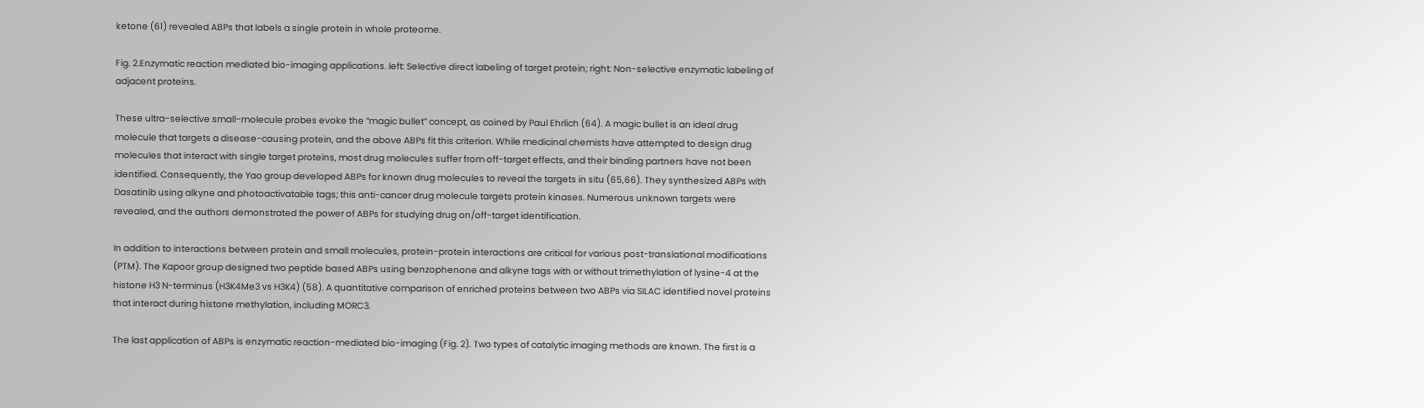ketone (61) revealed ABPs that labels a single protein in whole proteome.

Fig. 2.Enzymatic reaction mediated bio-imaging applications. left: Selective direct labeling of target protein; right: Non-selective enzymatic labeling of adjacent proteins.

These ultra-selective small-molecule probes evoke the “magic bullet” concept, as coined by Paul Ehrlich (64). A magic bullet is an ideal drug molecule that targets a disease-causing protein, and the above ABPs fit this criterion. While medicinal chemists have attempted to design drug molecules that interact with single target proteins, most drug molecules suffer from off-target effects, and their binding partners have not been identified. Consequently, the Yao group developed ABPs for known drug molecules to reveal the targets in situ (65,66). They synthesized ABPs with Dasatinib using alkyne and photoactivatable tags; this anti-cancer drug molecule targets protein kinases. Numerous unknown targets were revealed, and the authors demonstrated the power of ABPs for studying drug on/off-target identification.

In addition to interactions between protein and small molecules, protein-protein interactions are critical for various post-translational modifications (PTM). The Kapoor group designed two peptide based ABPs using benzophenone and alkyne tags with or without trimethylation of lysine-4 at the histone H3 N-terminus (H3K4Me3 vs H3K4) (58). A quantitative comparison of enriched proteins between two ABPs via SILAC identified novel proteins that interact during histone methylation, including MORC3.

The last application of ABPs is enzymatic reaction-mediated bio-imaging (Fig. 2). Two types of catalytic imaging methods are known. The first is a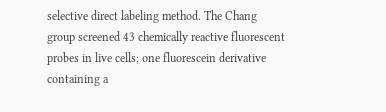selective direct labeling method. The Chang group screened 43 chemically reactive fluorescent probes in live cells; one fluorescein derivative containing a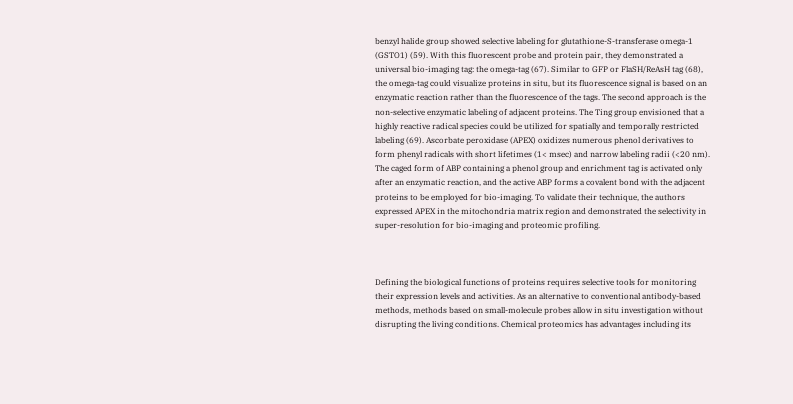benzyl halide group showed selective labeling for glutathione-S-transferase omega-1 (GSTO1) (59). With this fluorescent probe and protein pair, they demonstrated a universal bio-imaging tag: the omega-tag (67). Similar to GFP or FlaSH/ReAsH tag (68), the omega-tag could visualize proteins in situ, but its fluorescence signal is based on an enzymatic reaction rather than the fluorescence of the tags. The second approach is the non-selective enzymatic labeling of adjacent proteins. The Ting group envisioned that a highly reactive radical species could be utilized for spatially and temporally restricted labeling (69). Ascorbate peroxidase (APEX) oxidizes numerous phenol derivatives to form phenyl radicals with short lifetimes (1< msec) and narrow labeling radii (<20 nm). The caged form of ABP containing a phenol group and enrichment tag is activated only after an enzymatic reaction, and the active ABP forms a covalent bond with the adjacent proteins to be employed for bio-imaging. To validate their technique, the authors expressed APEX in the mitochondria matrix region and demonstrated the selectivity in super-resolution for bio-imaging and proteomic profiling.



Defining the biological functions of proteins requires selective tools for monitoring their expression levels and activities. As an alternative to conventional antibody-based methods, methods based on small-molecule probes allow in situ investigation without disrupting the living conditions. Chemical proteomics has advantages including its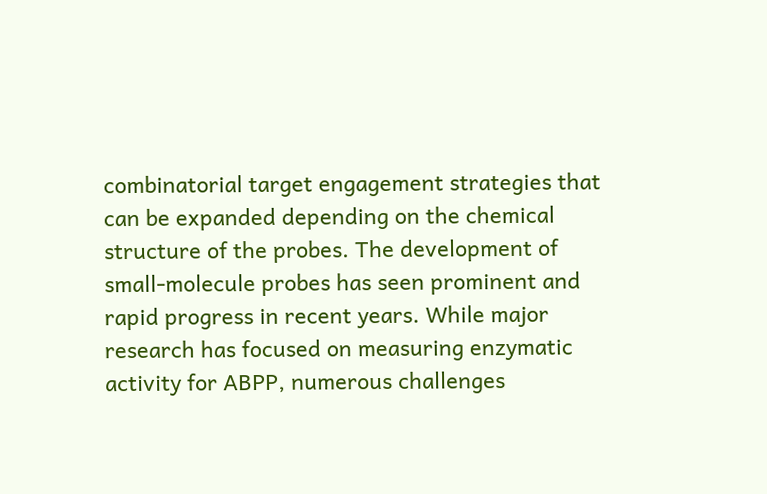combinatorial target engagement strategies that can be expanded depending on the chemical structure of the probes. The development of small-molecule probes has seen prominent and rapid progress in recent years. While major research has focused on measuring enzymatic activity for ABPP, numerous challenges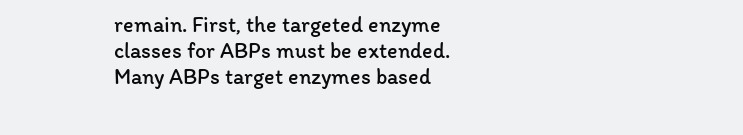remain. First, the targeted enzyme classes for ABPs must be extended. Many ABPs target enzymes based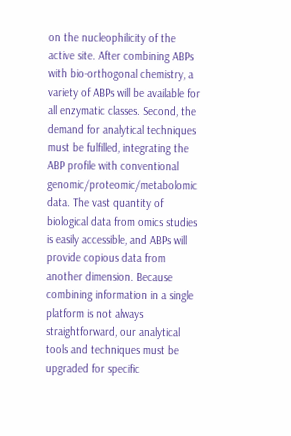on the nucleophilicity of the active site. After combining ABPs with bio-orthogonal chemistry, a variety of ABPs will be available for all enzymatic classes. Second, the demand for analytical techniques must be fulfilled, integrating the ABP profile with conventional genomic/proteomic/metabolomic data. The vast quantity of biological data from omics studies is easily accessible, and ABPs will provide copious data from another dimension. Because combining information in a single platform is not always straightforward, our analytical tools and techniques must be upgraded for specific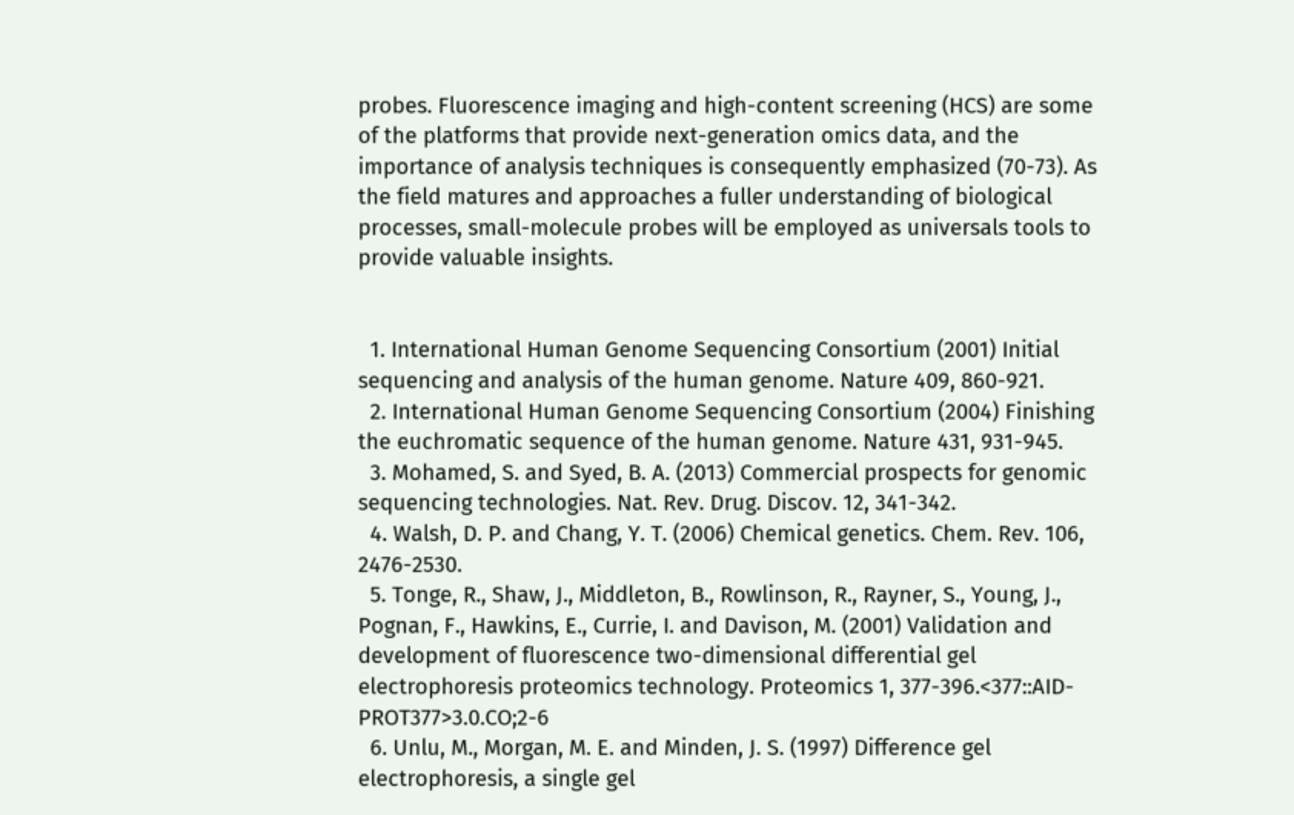probes. Fluorescence imaging and high-content screening (HCS) are some of the platforms that provide next-generation omics data, and the importance of analysis techniques is consequently emphasized (70-73). As the field matures and approaches a fuller understanding of biological processes, small-molecule probes will be employed as universals tools to provide valuable insights.


  1. International Human Genome Sequencing Consortium (2001) Initial sequencing and analysis of the human genome. Nature 409, 860-921.
  2. International Human Genome Sequencing Consortium (2004) Finishing the euchromatic sequence of the human genome. Nature 431, 931-945.
  3. Mohamed, S. and Syed, B. A. (2013) Commercial prospects for genomic sequencing technologies. Nat. Rev. Drug. Discov. 12, 341-342.
  4. Walsh, D. P. and Chang, Y. T. (2006) Chemical genetics. Chem. Rev. 106, 2476-2530.
  5. Tonge, R., Shaw, J., Middleton, B., Rowlinson, R., Rayner, S., Young, J., Pognan, F., Hawkins, E., Currie, I. and Davison, M. (2001) Validation and development of fluorescence two-dimensional differential gel electrophoresis proteomics technology. Proteomics 1, 377-396.<377::AID-PROT377>3.0.CO;2-6
  6. Unlu, M., Morgan, M. E. and Minden, J. S. (1997) Difference gel electrophoresis, a single gel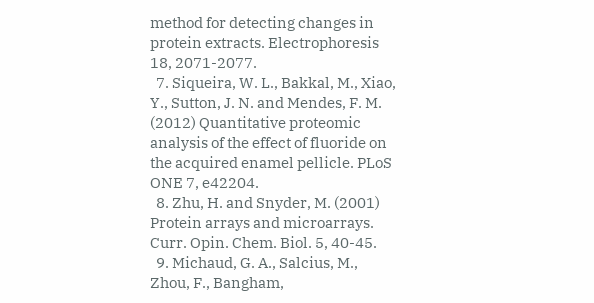method for detecting changes in protein extracts. Electrophoresis 18, 2071-2077.
  7. Siqueira, W. L., Bakkal, M., Xiao, Y., Sutton, J. N. and Mendes, F. M. (2012) Quantitative proteomic analysis of the effect of fluoride on the acquired enamel pellicle. PLoS ONE 7, e42204.
  8. Zhu, H. and Snyder, M. (2001) Protein arrays and microarrays. Curr. Opin. Chem. Biol. 5, 40-45.
  9. Michaud, G. A., Salcius, M., Zhou, F., Bangham,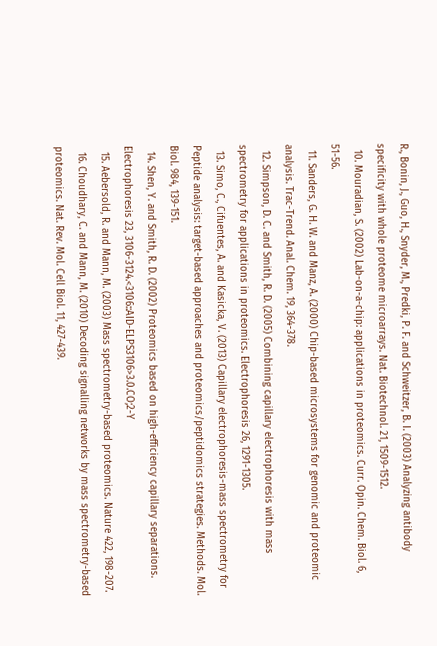R., Bonin, J., Guo, H., Snyder, M., Predki, P. F. and Schweitzer, B. I. (2003) Analyzing antibody specificity with whole proteome microarrays. Nat. Biotechnol. 21, 1509-1512.
  10. Mouradian, S. (2002) Lab-on-a-chip: applications in proteomics. Curr. Opin. Chem. Biol. 6, 51-56.
  11. Sanders, G. H. W. and Manz, A. (2000) Chip-based microsystems for genomic and proteomic analysis. Trac-Trend. Anal. Chem. 19, 364-378.
  12. Simpson, D. C. and Smith, R. D. (2005) Combining capillary electrophoresis with mass spectrometry for applications in proteomics. Electrophoresis 26, 1291-1305.
  13. Simo, C., Cifuentes, A. and Kasicka, V. (2013) Capillary electrophoresis-mass spectrometry for Peptide analysis: target-based approaches and proteomics/peptidomics strategies. Methods. Mol. Biol. 984, 139-151.
  14. Shen, Y. and Smith, R. D. (2002) Proteomics based on high-efficiency capillary separations. Electrophoresis 23, 3106-3124.<3106::AID-ELPS3106>3.0.CO;2-Y
  15. Aebersold, R. and Mann, M. (2003) Mass spectrometry-based proteomics. Nature 422, 198-207.
  16. Choudhary, C. and Mann, M. (2010) Decoding signalling networks by mass spectrometry-based proteomics. Nat. Rev. Mol. Cell Biol. 11, 427-439.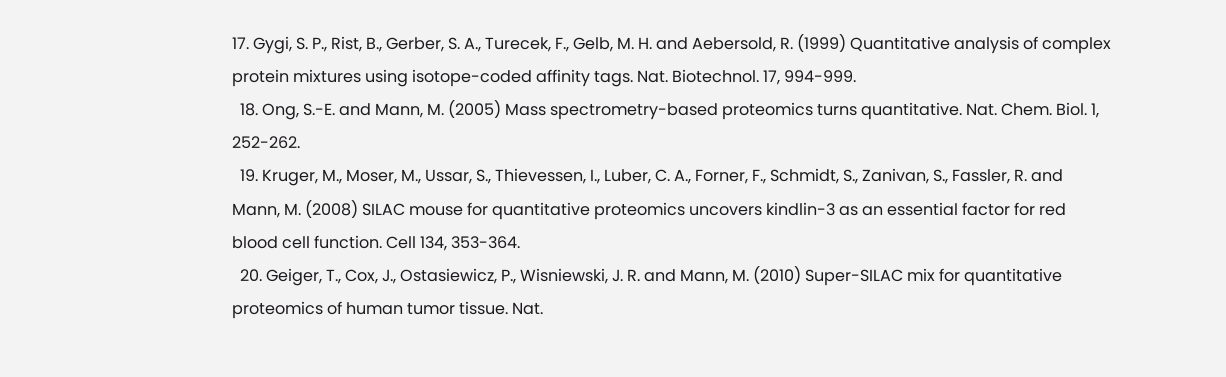17. Gygi, S. P., Rist, B., Gerber, S. A., Turecek, F., Gelb, M. H. and Aebersold, R. (1999) Quantitative analysis of complex protein mixtures using isotope-coded affinity tags. Nat. Biotechnol. 17, 994-999.
  18. Ong, S.-E. and Mann, M. (2005) Mass spectrometry-based proteomics turns quantitative. Nat. Chem. Biol. 1, 252-262.
  19. Kruger, M., Moser, M., Ussar, S., Thievessen, I., Luber, C. A., Forner, F., Schmidt, S., Zanivan, S., Fassler, R. and Mann, M. (2008) SILAC mouse for quantitative proteomics uncovers kindlin-3 as an essential factor for red blood cell function. Cell 134, 353-364.
  20. Geiger, T., Cox, J., Ostasiewicz, P., Wisniewski, J. R. and Mann, M. (2010) Super-SILAC mix for quantitative proteomics of human tumor tissue. Nat.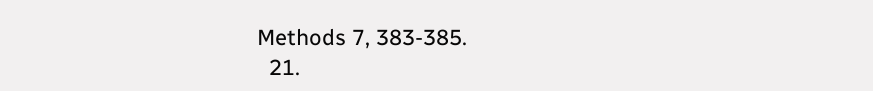Methods 7, 383-385.
  21.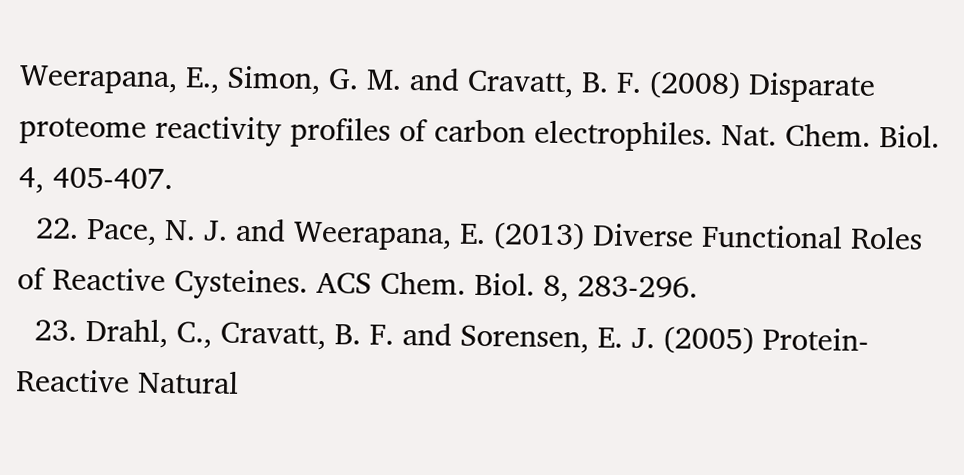Weerapana, E., Simon, G. M. and Cravatt, B. F. (2008) Disparate proteome reactivity profiles of carbon electrophiles. Nat. Chem. Biol. 4, 405-407.
  22. Pace, N. J. and Weerapana, E. (2013) Diverse Functional Roles of Reactive Cysteines. ACS Chem. Biol. 8, 283-296.
  23. Drahl, C., Cravatt, B. F. and Sorensen, E. J. (2005) Protein-Reactive Natural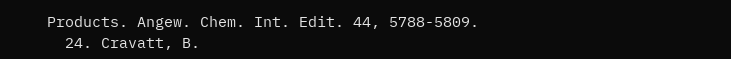Products. Angew. Chem. Int. Edit. 44, 5788-5809.
  24. Cravatt, B.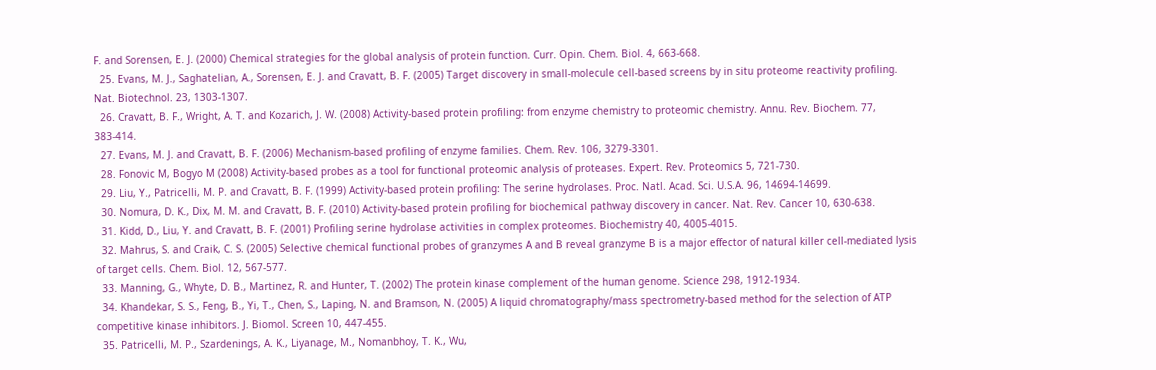F. and Sorensen, E. J. (2000) Chemical strategies for the global analysis of protein function. Curr. Opin. Chem. Biol. 4, 663-668.
  25. Evans, M. J., Saghatelian, A., Sorensen, E. J. and Cravatt, B. F. (2005) Target discovery in small-molecule cell-based screens by in situ proteome reactivity profiling. Nat. Biotechnol. 23, 1303-1307.
  26. Cravatt, B. F., Wright, A. T. and Kozarich, J. W. (2008) Activity-based protein profiling: from enzyme chemistry to proteomic chemistry. Annu. Rev. Biochem. 77, 383-414.
  27. Evans, M. J. and Cravatt, B. F. (2006) Mechanism-based profiling of enzyme families. Chem. Rev. 106, 3279-3301.
  28. Fonovic M, Bogyo M (2008) Activity-based probes as a tool for functional proteomic analysis of proteases. Expert. Rev. Proteomics 5, 721-730.
  29. Liu, Y., Patricelli, M. P. and Cravatt, B. F. (1999) Activity-based protein profiling: The serine hydrolases. Proc. Natl. Acad. Sci. U.S.A. 96, 14694-14699.
  30. Nomura, D. K., Dix, M. M. and Cravatt, B. F. (2010) Activity-based protein profiling for biochemical pathway discovery in cancer. Nat. Rev. Cancer 10, 630-638.
  31. Kidd, D., Liu, Y. and Cravatt, B. F. (2001) Profiling serine hydrolase activities in complex proteomes. Biochemistry 40, 4005-4015.
  32. Mahrus, S. and Craik, C. S. (2005) Selective chemical functional probes of granzymes A and B reveal granzyme B is a major effector of natural killer cell-mediated lysis of target cells. Chem. Biol. 12, 567-577.
  33. Manning, G., Whyte, D. B., Martinez, R. and Hunter, T. (2002) The protein kinase complement of the human genome. Science 298, 1912-1934.
  34. Khandekar, S. S., Feng, B., Yi, T., Chen, S., Laping, N. and Bramson, N. (2005) A liquid chromatography/mass spectrometry-based method for the selection of ATP competitive kinase inhibitors. J. Biomol. Screen 10, 447-455.
  35. Patricelli, M. P., Szardenings, A. K., Liyanage, M., Nomanbhoy, T. K., Wu,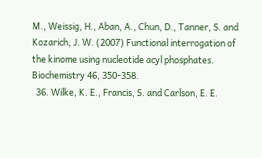M., Weissig, H., Aban, A., Chun, D., Tanner, S. and Kozarich, J. W. (2007) Functional interrogation of the kinome using nucleotide acyl phosphates. Biochemistry 46, 350-358.
  36. Wilke, K. E., Francis, S. and Carlson, E. E.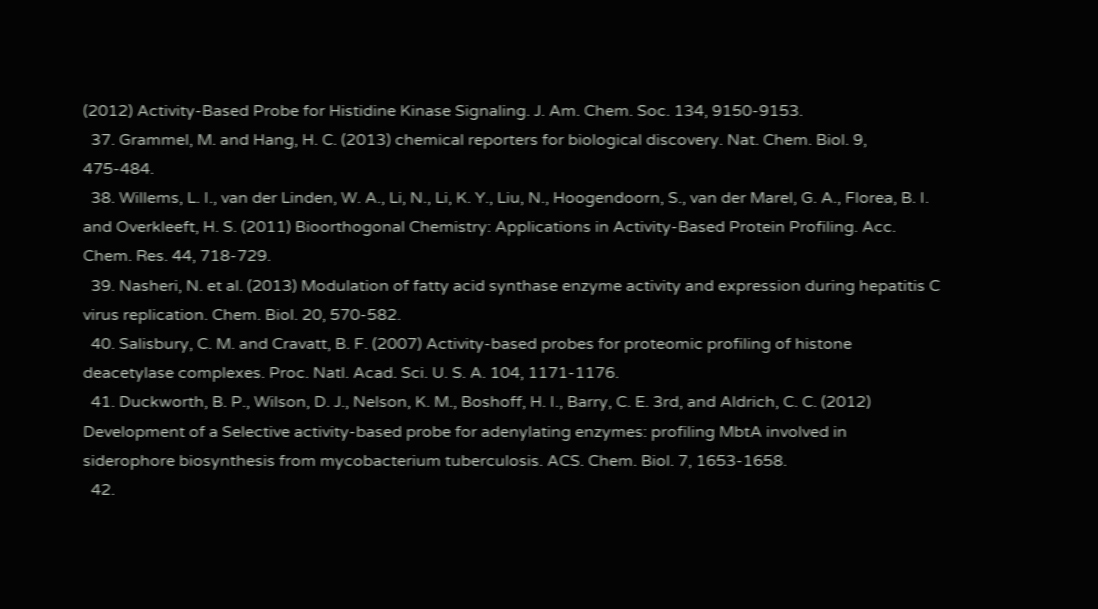(2012) Activity-Based Probe for Histidine Kinase Signaling. J. Am. Chem. Soc. 134, 9150-9153.
  37. Grammel, M. and Hang, H. C. (2013) chemical reporters for biological discovery. Nat. Chem. Biol. 9, 475-484.
  38. Willems, L. I., van der Linden, W. A., Li, N., Li, K. Y., Liu, N., Hoogendoorn, S., van der Marel, G. A., Florea, B. I. and Overkleeft, H. S. (2011) Bioorthogonal Chemistry: Applications in Activity-Based Protein Profiling. Acc. Chem. Res. 44, 718-729.
  39. Nasheri, N. et al. (2013) Modulation of fatty acid synthase enzyme activity and expression during hepatitis C virus replication. Chem. Biol. 20, 570-582.
  40. Salisbury, C. M. and Cravatt, B. F. (2007) Activity-based probes for proteomic profiling of histone deacetylase complexes. Proc. Natl. Acad. Sci. U. S. A. 104, 1171-1176.
  41. Duckworth, B. P., Wilson, D. J., Nelson, K. M., Boshoff, H. I., Barry, C. E. 3rd, and Aldrich, C. C. (2012) Development of a Selective activity-based probe for adenylating enzymes: profiling MbtA involved in siderophore biosynthesis from mycobacterium tuberculosis. ACS. Chem. Biol. 7, 1653-1658.
  42.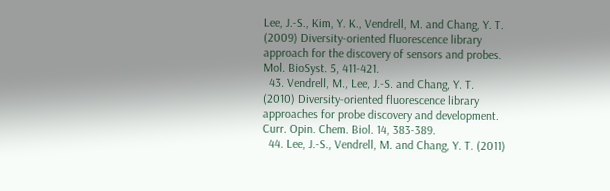Lee, J.-S., Kim, Y. K., Vendrell, M. and Chang, Y. T. (2009) Diversity-oriented fluorescence library approach for the discovery of sensors and probes. Mol. BioSyst. 5, 411-421.
  43. Vendrell, M., Lee, J.-S. and Chang, Y. T. (2010) Diversity-oriented fluorescence library approaches for probe discovery and development. Curr. Opin. Chem. Biol. 14, 383-389.
  44. Lee, J.-S., Vendrell, M. and Chang, Y. T. (2011)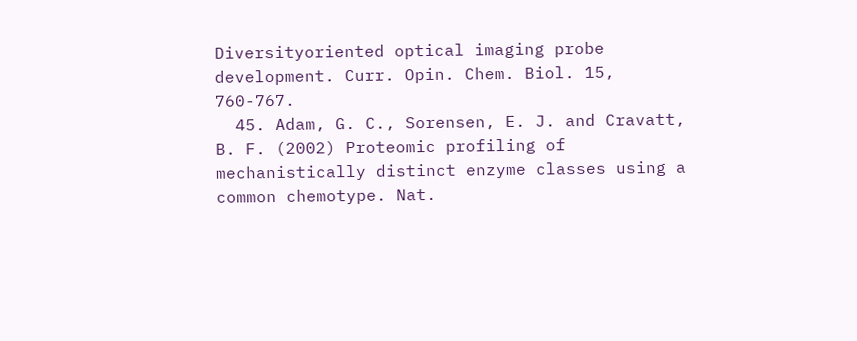Diversityoriented optical imaging probe development. Curr. Opin. Chem. Biol. 15, 760-767.
  45. Adam, G. C., Sorensen, E. J. and Cravatt, B. F. (2002) Proteomic profiling of mechanistically distinct enzyme classes using a common chemotype. Nat.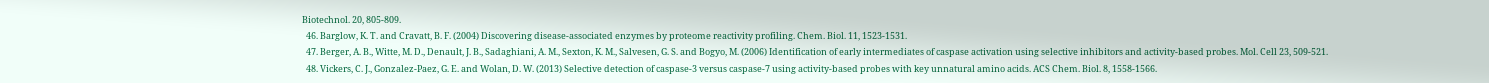Biotechnol. 20, 805-809.
  46. Barglow, K. T. and Cravatt, B. F. (2004) Discovering disease-associated enzymes by proteome reactivity profiling. Chem. Biol. 11, 1523-1531.
  47. Berger, A. B., Witte, M. D., Denault, J. B., Sadaghiani, A. M., Sexton, K. M., Salvesen, G. S. and Bogyo, M. (2006) Identification of early intermediates of caspase activation using selective inhibitors and activity-based probes. Mol. Cell 23, 509-521.
  48. Vickers, C. J., Gonzalez-Paez, G. E. and Wolan, D. W. (2013) Selective detection of caspase-3 versus caspase-7 using activity-based probes with key unnatural amino acids. ACS Chem. Biol. 8, 1558-1566.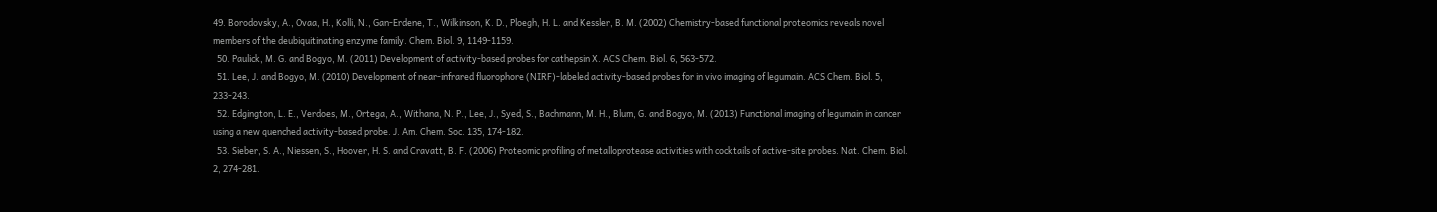49. Borodovsky, A., Ovaa, H., Kolli, N., Gan-Erdene, T., Wilkinson, K. D., Ploegh, H. L. and Kessler, B. M. (2002) Chemistry-based functional proteomics reveals novel members of the deubiquitinating enzyme family. Chem. Biol. 9, 1149-1159.
  50. Paulick, M. G. and Bogyo, M. (2011) Development of activity-based probes for cathepsin X. ACS Chem. Biol. 6, 563-572.
  51. Lee, J. and Bogyo, M. (2010) Development of near-infrared fluorophore (NIRF)-labeled activity-based probes for in vivo imaging of legumain. ACS Chem. Biol. 5, 233-243.
  52. Edgington, L. E., Verdoes, M., Ortega, A., Withana, N. P., Lee, J., Syed, S., Bachmann, M. H., Blum, G. and Bogyo, M. (2013) Functional imaging of legumain in cancer using a new quenched activity-based probe. J. Am. Chem. Soc. 135, 174-182.
  53. Sieber, S. A., Niessen, S., Hoover, H. S. and Cravatt, B. F. (2006) Proteomic profiling of metalloprotease activities with cocktails of active-site probes. Nat. Chem. Biol. 2, 274-281.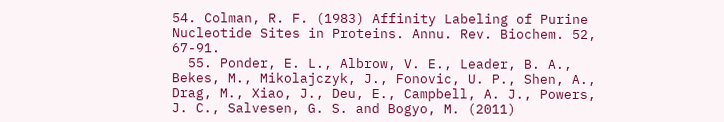54. Colman, R. F. (1983) Affinity Labeling of Purine Nucleotide Sites in Proteins. Annu. Rev. Biochem. 52, 67-91.
  55. Ponder, E. L., Albrow, V. E., Leader, B. A., Bekes, M., Mikolajczyk, J., Fonovic, U. P., Shen, A., Drag, M., Xiao, J., Deu, E., Campbell, A. J., Powers, J. C., Salvesen, G. S. and Bogyo, M. (2011)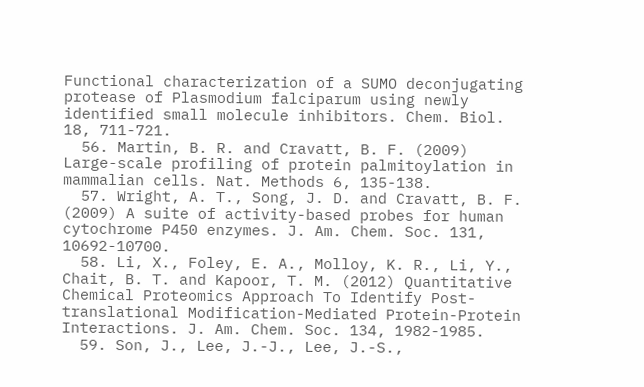Functional characterization of a SUMO deconjugating protease of Plasmodium falciparum using newly identified small molecule inhibitors. Chem. Biol. 18, 711-721.
  56. Martin, B. R. and Cravatt, B. F. (2009) Large-scale profiling of protein palmitoylation in mammalian cells. Nat. Methods 6, 135-138.
  57. Wright, A. T., Song, J. D. and Cravatt, B. F. (2009) A suite of activity-based probes for human cytochrome P450 enzymes. J. Am. Chem. Soc. 131, 10692-10700.
  58. Li, X., Foley, E. A., Molloy, K. R., Li, Y., Chait, B. T. and Kapoor, T. M. (2012) Quantitative Chemical Proteomics Approach To Identify Post-translational Modification-Mediated Protein-Protein Interactions. J. Am. Chem. Soc. 134, 1982-1985.
  59. Son, J., Lee, J.-J., Lee, J.-S.,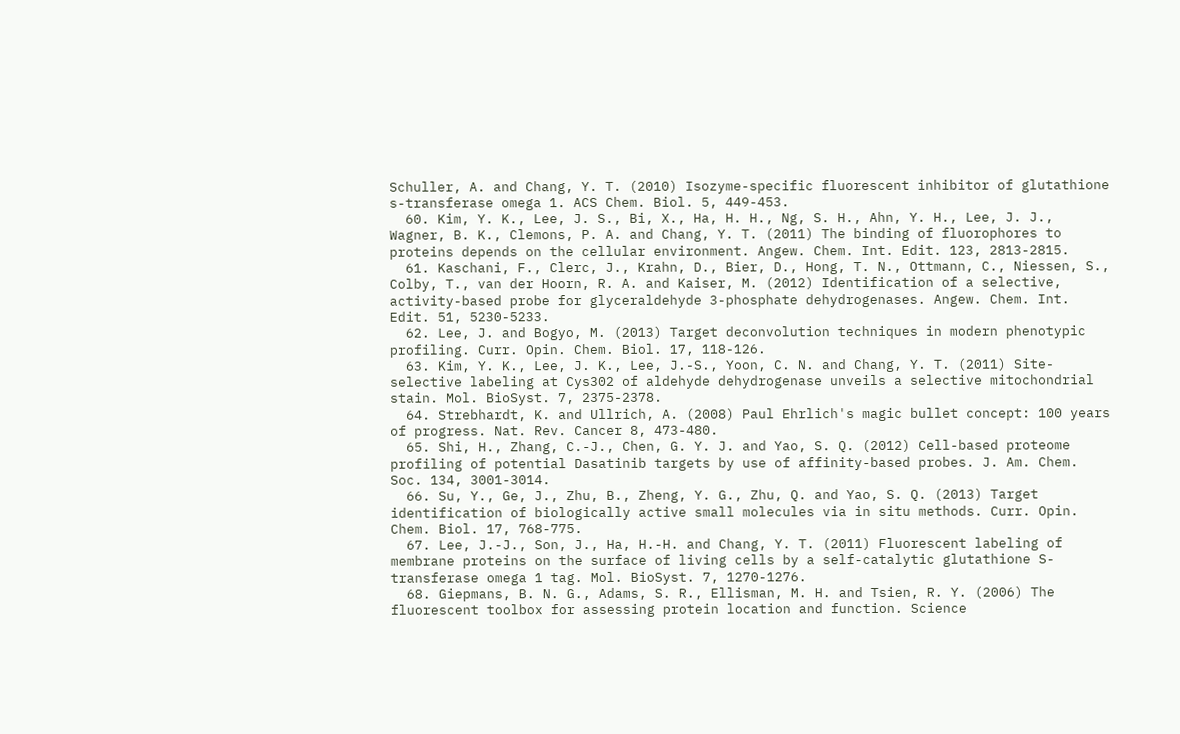Schuller, A. and Chang, Y. T. (2010) Isozyme-specific fluorescent inhibitor of glutathione s-transferase omega 1. ACS Chem. Biol. 5, 449-453.
  60. Kim, Y. K., Lee, J. S., Bi, X., Ha, H. H., Ng, S. H., Ahn, Y. H., Lee, J. J., Wagner, B. K., Clemons, P. A. and Chang, Y. T. (2011) The binding of fluorophores to proteins depends on the cellular environment. Angew. Chem. Int. Edit. 123, 2813-2815.
  61. Kaschani, F., Clerc, J., Krahn, D., Bier, D., Hong, T. N., Ottmann, C., Niessen, S., Colby, T., van der Hoorn, R. A. and Kaiser, M. (2012) Identification of a selective, activity-based probe for glyceraldehyde 3-phosphate dehydrogenases. Angew. Chem. Int. Edit. 51, 5230-5233.
  62. Lee, J. and Bogyo, M. (2013) Target deconvolution techniques in modern phenotypic profiling. Curr. Opin. Chem. Biol. 17, 118-126.
  63. Kim, Y. K., Lee, J. K., Lee, J.-S., Yoon, C. N. and Chang, Y. T. (2011) Site-selective labeling at Cys302 of aldehyde dehydrogenase unveils a selective mitochondrial stain. Mol. BioSyst. 7, 2375-2378.
  64. Strebhardt, K. and Ullrich, A. (2008) Paul Ehrlich's magic bullet concept: 100 years of progress. Nat. Rev. Cancer 8, 473-480.
  65. Shi, H., Zhang, C.-J., Chen, G. Y. J. and Yao, S. Q. (2012) Cell-based proteome profiling of potential Dasatinib targets by use of affinity-based probes. J. Am. Chem. Soc. 134, 3001-3014.
  66. Su, Y., Ge, J., Zhu, B., Zheng, Y. G., Zhu, Q. and Yao, S. Q. (2013) Target identification of biologically active small molecules via in situ methods. Curr. Opin. Chem. Biol. 17, 768-775.
  67. Lee, J.-J., Son, J., Ha, H.-H. and Chang, Y. T. (2011) Fluorescent labeling of membrane proteins on the surface of living cells by a self-catalytic glutathione S-transferase omega 1 tag. Mol. BioSyst. 7, 1270-1276.
  68. Giepmans, B. N. G., Adams, S. R., Ellisman, M. H. and Tsien, R. Y. (2006) The fluorescent toolbox for assessing protein location and function. Science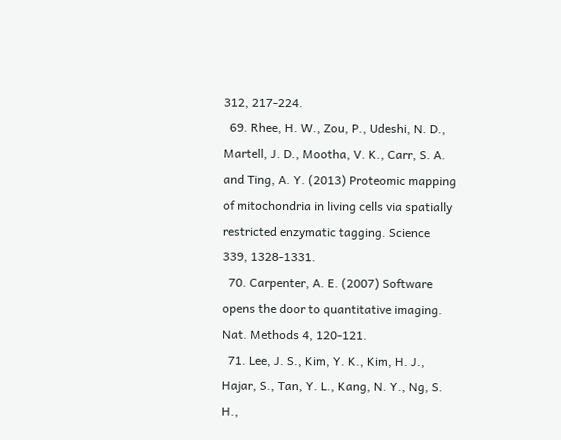312, 217-224.
  69. Rhee, H. W., Zou, P., Udeshi, N. D., Martell, J. D., Mootha, V. K., Carr, S. A. and Ting, A. Y. (2013) Proteomic mapping of mitochondria in living cells via spatially restricted enzymatic tagging. Science 339, 1328-1331.
  70. Carpenter, A. E. (2007) Software opens the door to quantitative imaging. Nat. Methods 4, 120-121.
  71. Lee, J. S., Kim, Y. K., Kim, H. J., Hajar, S., Tan, Y. L., Kang, N. Y., Ng, S. H.,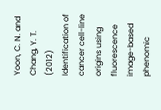Yoon, C. N. and Chang, Y. T. (2012) Identification of cancer cell-line origins using fluorescence image-based phenomic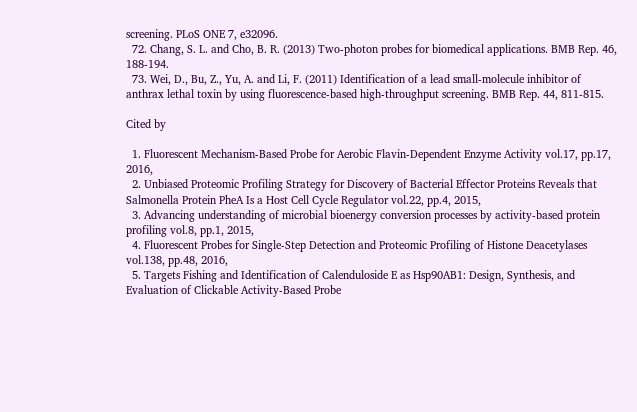screening. PLoS ONE 7, e32096.
  72. Chang, S. L. and Cho, B. R. (2013) Two-photon probes for biomedical applications. BMB Rep. 46, 188-194.
  73. Wei, D., Bu, Z., Yu, A. and Li, F. (2011) Identification of a lead small-molecule inhibitor of anthrax lethal toxin by using fluorescence-based high-throughput screening. BMB Rep. 44, 811-815.

Cited by

  1. Fluorescent Mechanism-Based Probe for Aerobic Flavin-Dependent Enzyme Activity vol.17, pp.17, 2016,
  2. Unbiased Proteomic Profiling Strategy for Discovery of Bacterial Effector Proteins Reveals that Salmonella Protein PheA Is a Host Cell Cycle Regulator vol.22, pp.4, 2015,
  3. Advancing understanding of microbial bioenergy conversion processes by activity-based protein profiling vol.8, pp.1, 2015,
  4. Fluorescent Probes for Single-Step Detection and Proteomic Profiling of Histone Deacetylases vol.138, pp.48, 2016,
  5. Targets Fishing and Identification of Calenduloside E as Hsp90AB1: Design, Synthesis, and Evaluation of Clickable Activity-Based Probe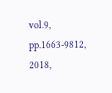vol.9, pp.1663-9812, 2018,